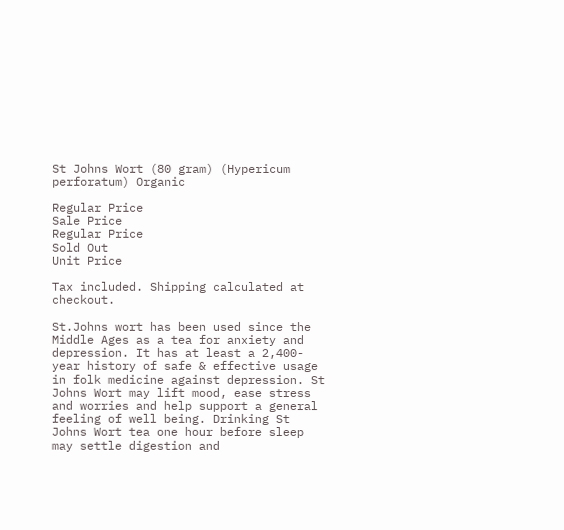St Johns Wort (80 gram) (Hypericum perforatum) Organic

Regular Price
Sale Price
Regular Price
Sold Out
Unit Price

Tax included. Shipping calculated at checkout.

St.Johns wort has been used since the Middle Ages as a tea for anxiety and depression. It has at least a 2,400-year history of safe & effective usage in folk medicine against depression. St Johns Wort may lift mood, ease stress and worries and help support a general feeling of well being. Drinking St Johns Wort tea one hour before sleep may settle digestion and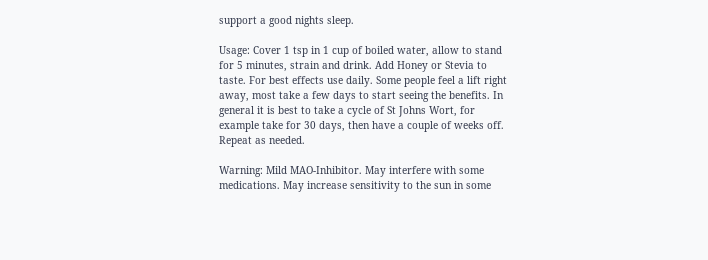support a good nights sleep.

Usage: Cover 1 tsp in 1 cup of boiled water, allow to stand for 5 minutes, strain and drink. Add Honey or Stevia to taste. For best effects use daily. Some people feel a lift right away, most take a few days to start seeing the benefits. In general it is best to take a cycle of St Johns Wort, for example take for 30 days, then have a couple of weeks off. Repeat as needed.

Warning: Mild MAO-Inhibitor. May interfere with some medications. May increase sensitivity to the sun in some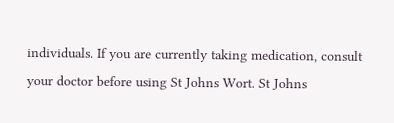individuals. If you are currently taking medication, consult your doctor before using St Johns Wort. St Johns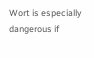Wort is especially dangerous if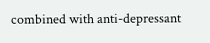combined with anti-depressant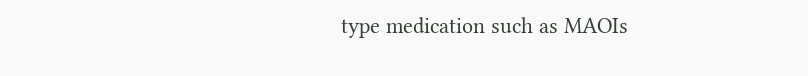type medication such as MAOIs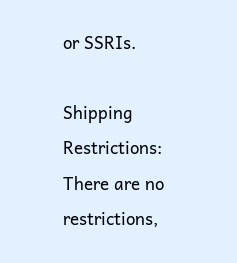or SSRIs.

Shipping Restrictions: There are no restrictions,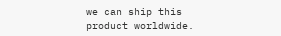we can ship this product worldwide.